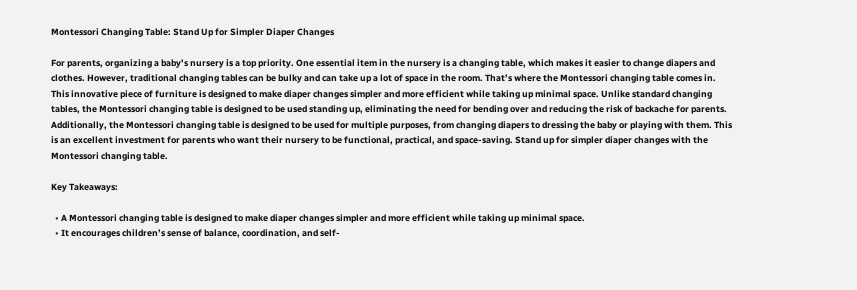Montessori Changing Table: Stand Up for Simpler Diaper Changes

For parents, organizing a baby’s nursery is a top priority. One essential item in the nursery is a changing table, which makes it easier to change diapers and clothes. However, traditional changing tables can be bulky and can take up a lot of space in the room. That’s where the Montessori changing table comes in. This innovative piece of furniture is designed to make diaper changes simpler and more efficient while taking up minimal space. Unlike standard changing tables, the Montessori changing table is designed to be used standing up, eliminating the need for bending over and reducing the risk of backache for parents. Additionally, the Montessori changing table is designed to be used for multiple purposes, from changing diapers to dressing the baby or playing with them. This is an excellent investment for parents who want their nursery to be functional, practical, and space-saving. Stand up for simpler diaper changes with the Montessori changing table.

Key Takeaways:

  • A Montessori changing table is designed to make diaper changes simpler and more efficient while taking up minimal space.
  • It encourages children’s sense of balance, coordination, and self-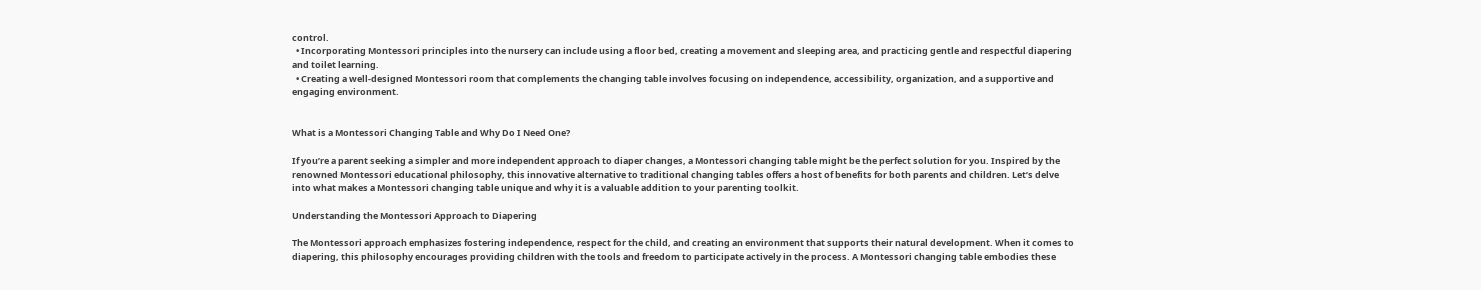control.
  • Incorporating Montessori principles into the nursery can include using a floor bed, creating a movement and sleeping area, and practicing gentle and respectful diapering and toilet learning.
  • Creating a well-designed Montessori room that complements the changing table involves focusing on independence, accessibility, organization, and a supportive and engaging environment.


What is a Montessori Changing Table and Why Do I Need One?

If you’re a parent seeking a simpler and more independent approach to diaper changes, a Montessori changing table might be the perfect solution for you. Inspired by the renowned Montessori educational philosophy, this innovative alternative to traditional changing tables offers a host of benefits for both parents and children. Let’s delve into what makes a Montessori changing table unique and why it is a valuable addition to your parenting toolkit.

Understanding the Montessori Approach to Diapering

The Montessori approach emphasizes fostering independence, respect for the child, and creating an environment that supports their natural development. When it comes to diapering, this philosophy encourages providing children with the tools and freedom to participate actively in the process. A Montessori changing table embodies these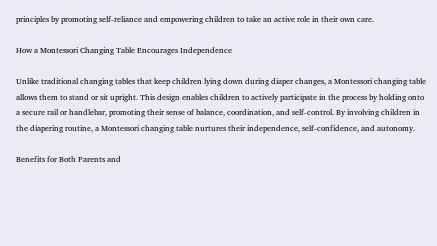principles by promoting self-reliance and empowering children to take an active role in their own care.

How a Montessori Changing Table Encourages Independence

Unlike traditional changing tables that keep children lying down during diaper changes, a Montessori changing table allows them to stand or sit upright. This design enables children to actively participate in the process by holding onto a secure rail or handlebar, promoting their sense of balance, coordination, and self-control. By involving children in the diapering routine, a Montessori changing table nurtures their independence, self-confidence, and autonomy.

Benefits for Both Parents and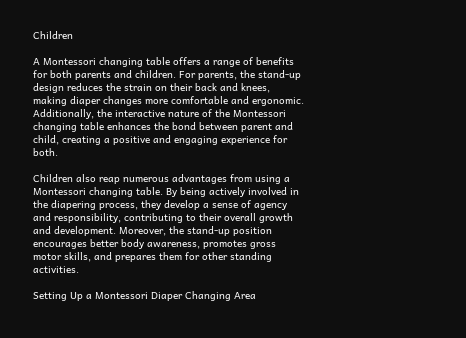Children

A Montessori changing table offers a range of benefits for both parents and children. For parents, the stand-up design reduces the strain on their back and knees, making diaper changes more comfortable and ergonomic. Additionally, the interactive nature of the Montessori changing table enhances the bond between parent and child, creating a positive and engaging experience for both.

Children also reap numerous advantages from using a Montessori changing table. By being actively involved in the diapering process, they develop a sense of agency and responsibility, contributing to their overall growth and development. Moreover, the stand-up position encourages better body awareness, promotes gross motor skills, and prepares them for other standing activities.

Setting Up a Montessori Diaper Changing Area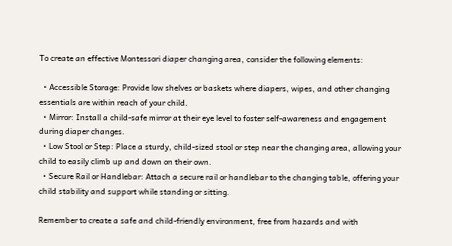To create an effective Montessori diaper changing area, consider the following elements:

  • Accessible Storage: Provide low shelves or baskets where diapers, wipes, and other changing essentials are within reach of your child.
  • Mirror: Install a child-safe mirror at their eye level to foster self-awareness and engagement during diaper changes.
  • Low Stool or Step: Place a sturdy, child-sized stool or step near the changing area, allowing your child to easily climb up and down on their own.
  • Secure Rail or Handlebar: Attach a secure rail or handlebar to the changing table, offering your child stability and support while standing or sitting.

Remember to create a safe and child-friendly environment, free from hazards and with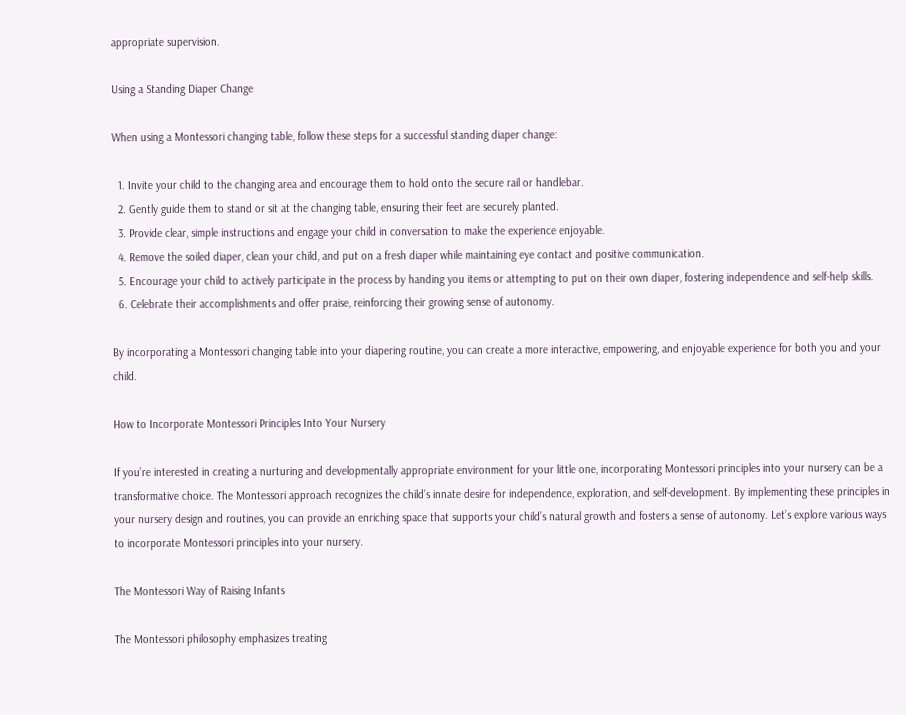appropriate supervision.

Using a Standing Diaper Change

When using a Montessori changing table, follow these steps for a successful standing diaper change:

  1. Invite your child to the changing area and encourage them to hold onto the secure rail or handlebar.
  2. Gently guide them to stand or sit at the changing table, ensuring their feet are securely planted.
  3. Provide clear, simple instructions and engage your child in conversation to make the experience enjoyable.
  4. Remove the soiled diaper, clean your child, and put on a fresh diaper while maintaining eye contact and positive communication.
  5. Encourage your child to actively participate in the process by handing you items or attempting to put on their own diaper, fostering independence and self-help skills.
  6. Celebrate their accomplishments and offer praise, reinforcing their growing sense of autonomy.

By incorporating a Montessori changing table into your diapering routine, you can create a more interactive, empowering, and enjoyable experience for both you and your child.

How to Incorporate Montessori Principles Into Your Nursery

If you’re interested in creating a nurturing and developmentally appropriate environment for your little one, incorporating Montessori principles into your nursery can be a transformative choice. The Montessori approach recognizes the child’s innate desire for independence, exploration, and self-development. By implementing these principles in your nursery design and routines, you can provide an enriching space that supports your child’s natural growth and fosters a sense of autonomy. Let’s explore various ways to incorporate Montessori principles into your nursery.

The Montessori Way of Raising Infants

The Montessori philosophy emphasizes treating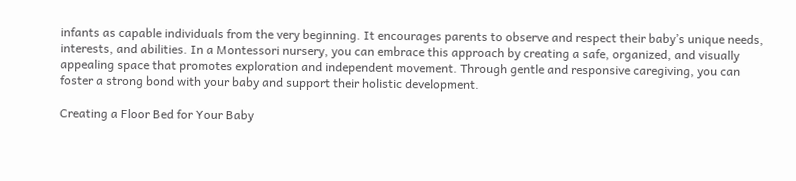infants as capable individuals from the very beginning. It encourages parents to observe and respect their baby’s unique needs, interests, and abilities. In a Montessori nursery, you can embrace this approach by creating a safe, organized, and visually appealing space that promotes exploration and independent movement. Through gentle and responsive caregiving, you can foster a strong bond with your baby and support their holistic development.

Creating a Floor Bed for Your Baby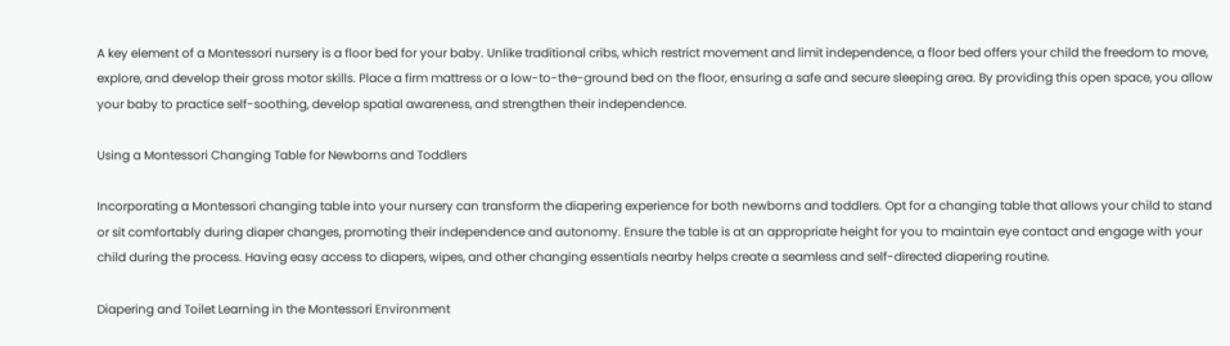A key element of a Montessori nursery is a floor bed for your baby. Unlike traditional cribs, which restrict movement and limit independence, a floor bed offers your child the freedom to move, explore, and develop their gross motor skills. Place a firm mattress or a low-to-the-ground bed on the floor, ensuring a safe and secure sleeping area. By providing this open space, you allow your baby to practice self-soothing, develop spatial awareness, and strengthen their independence.

Using a Montessori Changing Table for Newborns and Toddlers

Incorporating a Montessori changing table into your nursery can transform the diapering experience for both newborns and toddlers. Opt for a changing table that allows your child to stand or sit comfortably during diaper changes, promoting their independence and autonomy. Ensure the table is at an appropriate height for you to maintain eye contact and engage with your child during the process. Having easy access to diapers, wipes, and other changing essentials nearby helps create a seamless and self-directed diapering routine.

Diapering and Toilet Learning in the Montessori Environment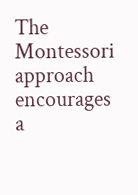The Montessori approach encourages a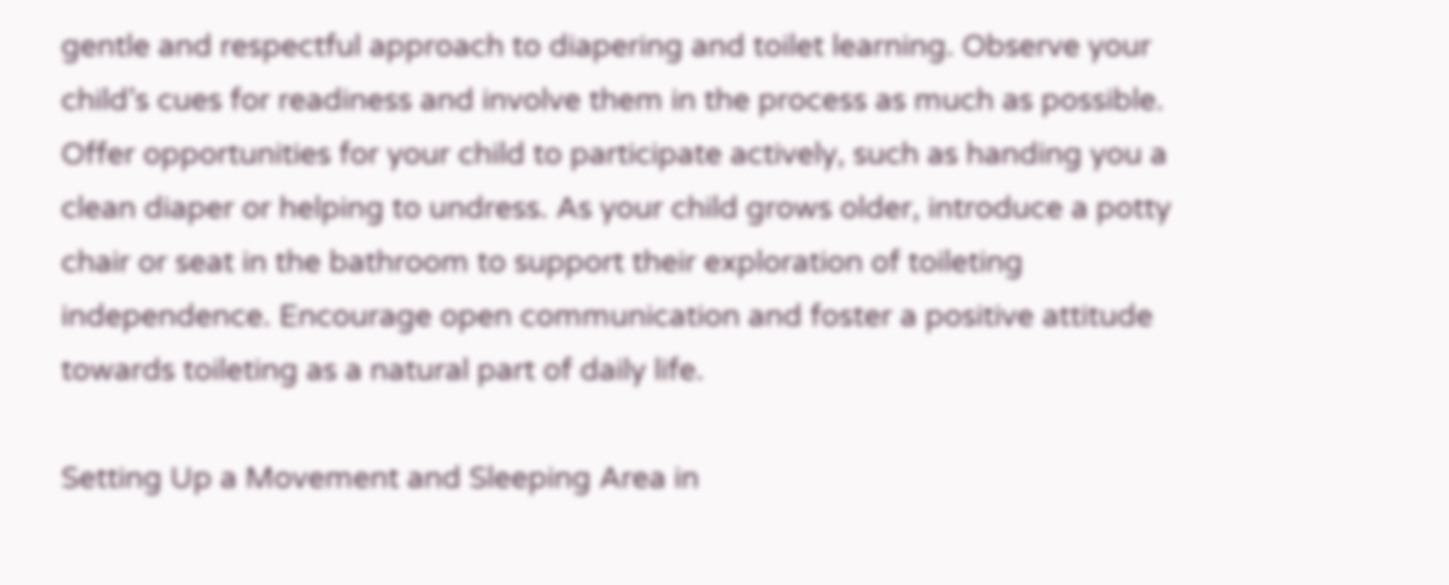gentle and respectful approach to diapering and toilet learning. Observe your child’s cues for readiness and involve them in the process as much as possible. Offer opportunities for your child to participate actively, such as handing you a clean diaper or helping to undress. As your child grows older, introduce a potty chair or seat in the bathroom to support their exploration of toileting independence. Encourage open communication and foster a positive attitude towards toileting as a natural part of daily life.

Setting Up a Movement and Sleeping Area in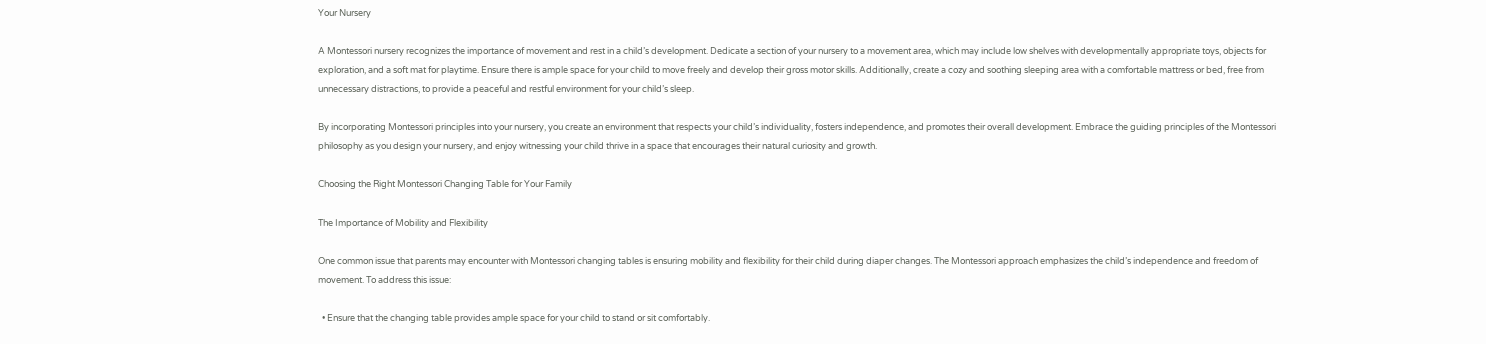Your Nursery

A Montessori nursery recognizes the importance of movement and rest in a child’s development. Dedicate a section of your nursery to a movement area, which may include low shelves with developmentally appropriate toys, objects for exploration, and a soft mat for playtime. Ensure there is ample space for your child to move freely and develop their gross motor skills. Additionally, create a cozy and soothing sleeping area with a comfortable mattress or bed, free from unnecessary distractions, to provide a peaceful and restful environment for your child’s sleep.

By incorporating Montessori principles into your nursery, you create an environment that respects your child’s individuality, fosters independence, and promotes their overall development. Embrace the guiding principles of the Montessori philosophy as you design your nursery, and enjoy witnessing your child thrive in a space that encourages their natural curiosity and growth.

Choosing the Right Montessori Changing Table for Your Family

The Importance of Mobility and Flexibility

One common issue that parents may encounter with Montessori changing tables is ensuring mobility and flexibility for their child during diaper changes. The Montessori approach emphasizes the child’s independence and freedom of movement. To address this issue:

  • Ensure that the changing table provides ample space for your child to stand or sit comfortably.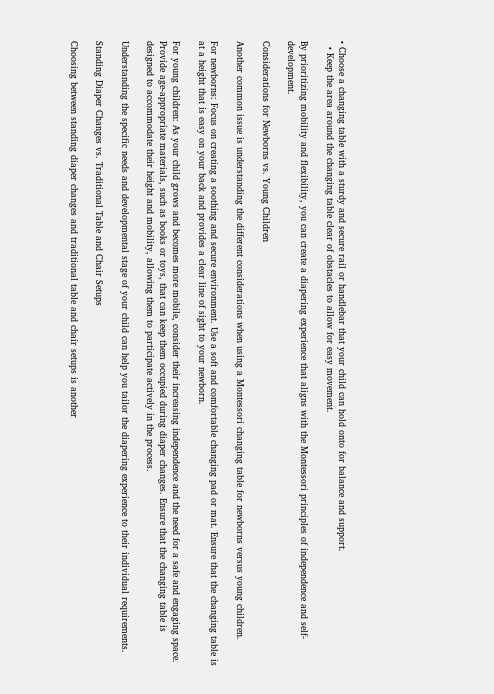• Choose a changing table with a sturdy and secure rail or handlebar that your child can hold onto for balance and support.
  • Keep the area around the changing table clear of obstacles to allow for easy movement.

By prioritizing mobility and flexibility, you can create a diapering experience that aligns with the Montessori principles of independence and self-development.

Considerations for Newborns vs. Young Children

Another common issue is understanding the different considerations when using a Montessori changing table for newborns versus young children.

For newborns: Focus on creating a soothing and secure environment. Use a soft and comfortable changing pad or mat. Ensure that the changing table is at a height that is easy on your back and provides a clear line of sight to your newborn.

For young children: As your child grows and becomes more mobile, consider their increasing independence and the need for a safe and engaging space. Provide age-appropriate materials, such as books or toys, that can keep them occupied during diaper changes. Ensure that the changing table is designed to accommodate their height and mobility, allowing them to participate actively in the process.

Understanding the specific needs and developmental stage of your child can help you tailor the diapering experience to their individual requirements.

Standing Diaper Changes vs. Traditional Table and Chair Setups

Choosing between standing diaper changes and traditional table and chair setups is another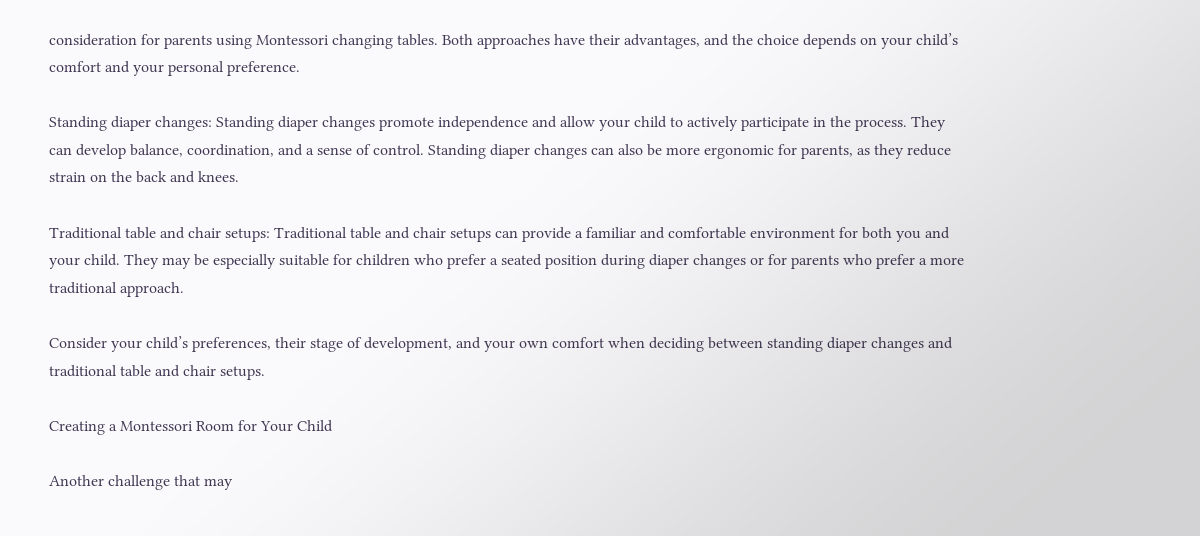consideration for parents using Montessori changing tables. Both approaches have their advantages, and the choice depends on your child’s comfort and your personal preference.

Standing diaper changes: Standing diaper changes promote independence and allow your child to actively participate in the process. They can develop balance, coordination, and a sense of control. Standing diaper changes can also be more ergonomic for parents, as they reduce strain on the back and knees.

Traditional table and chair setups: Traditional table and chair setups can provide a familiar and comfortable environment for both you and your child. They may be especially suitable for children who prefer a seated position during diaper changes or for parents who prefer a more traditional approach.

Consider your child’s preferences, their stage of development, and your own comfort when deciding between standing diaper changes and traditional table and chair setups.

Creating a Montessori Room for Your Child

Another challenge that may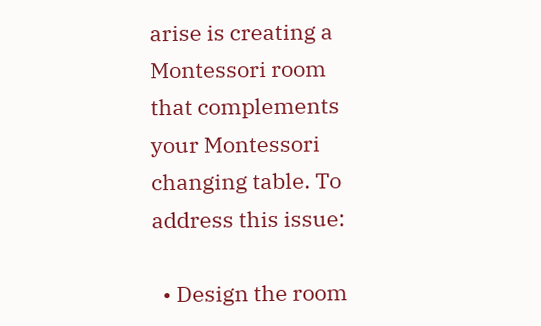arise is creating a Montessori room that complements your Montessori changing table. To address this issue:

  • Design the room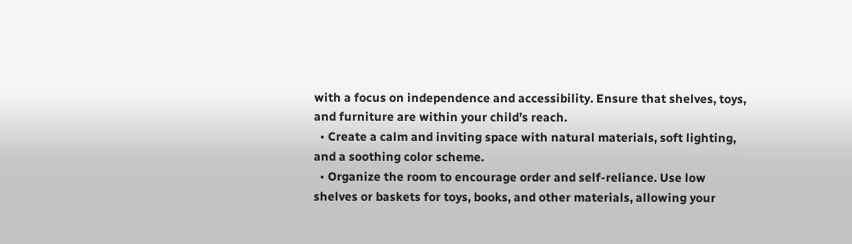with a focus on independence and accessibility. Ensure that shelves, toys, and furniture are within your child’s reach.
  • Create a calm and inviting space with natural materials, soft lighting, and a soothing color scheme.
  • Organize the room to encourage order and self-reliance. Use low shelves or baskets for toys, books, and other materials, allowing your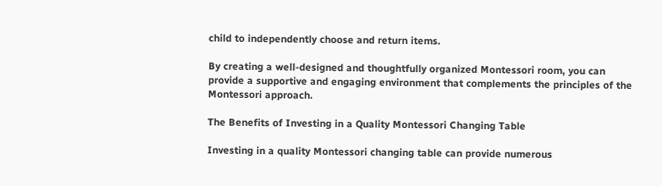child to independently choose and return items.

By creating a well-designed and thoughtfully organized Montessori room, you can provide a supportive and engaging environment that complements the principles of the Montessori approach.

The Benefits of Investing in a Quality Montessori Changing Table

Investing in a quality Montessori changing table can provide numerous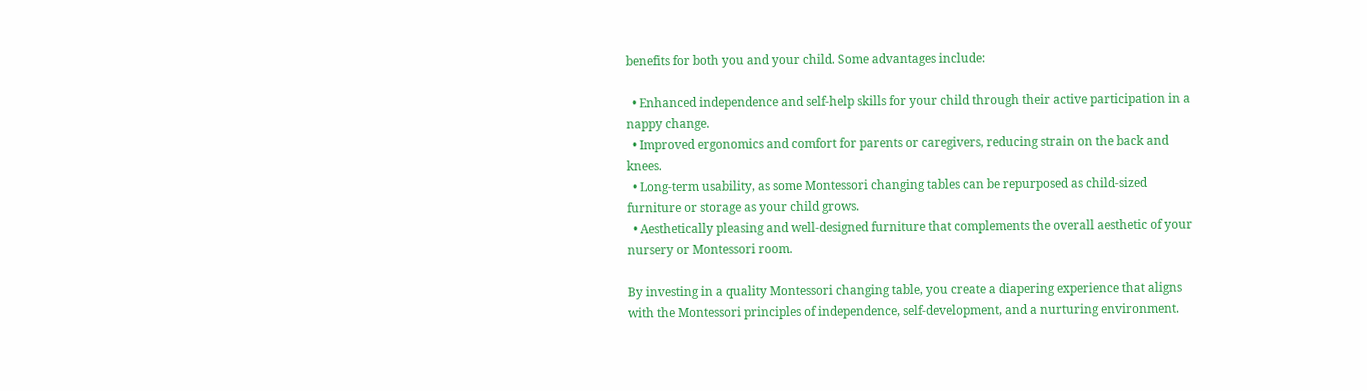benefits for both you and your child. Some advantages include:

  • Enhanced independence and self-help skills for your child through their active participation in a nappy change.
  • Improved ergonomics and comfort for parents or caregivers, reducing strain on the back and knees.
  • Long-term usability, as some Montessori changing tables can be repurposed as child-sized furniture or storage as your child grows.
  • Aesthetically pleasing and well-designed furniture that complements the overall aesthetic of your nursery or Montessori room.

By investing in a quality Montessori changing table, you create a diapering experience that aligns with the Montessori principles of independence, self-development, and a nurturing environment.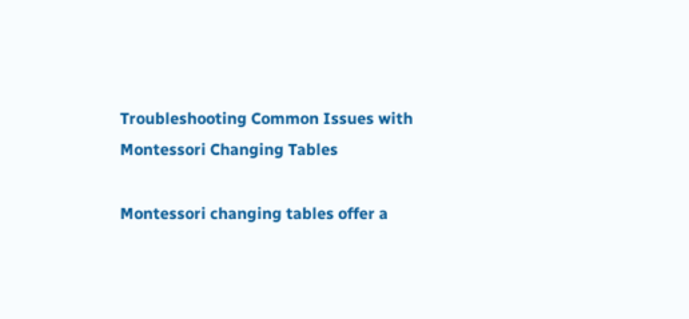Troubleshooting Common Issues with Montessori Changing Tables

Montessori changing tables offer a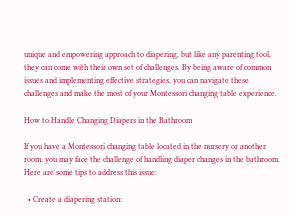unique and empowering approach to diapering, but like any parenting tool, they can come with their own set of challenges. By being aware of common issues and implementing effective strategies, you can navigate these challenges and make the most of your Montessori changing table experience.

How to Handle Changing Diapers in the Bathroom

If you have a Montessori changing table located in the nursery or another room, you may face the challenge of handling diaper changes in the bathroom. Here are some tips to address this issue:

  • Create a diapering station: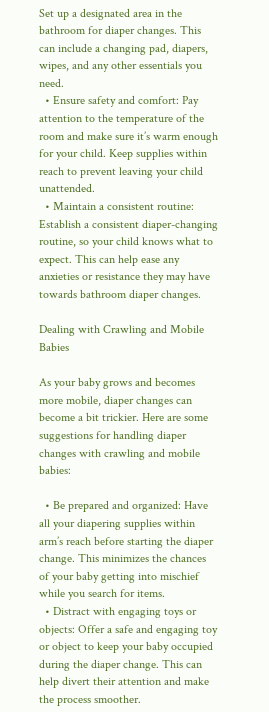Set up a designated area in the bathroom for diaper changes. This can include a changing pad, diapers, wipes, and any other essentials you need.
  • Ensure safety and comfort: Pay attention to the temperature of the room and make sure it’s warm enough for your child. Keep supplies within reach to prevent leaving your child unattended.
  • Maintain a consistent routine: Establish a consistent diaper-changing routine, so your child knows what to expect. This can help ease any anxieties or resistance they may have towards bathroom diaper changes.

Dealing with Crawling and Mobile Babies

As your baby grows and becomes more mobile, diaper changes can become a bit trickier. Here are some suggestions for handling diaper changes with crawling and mobile babies:

  • Be prepared and organized: Have all your diapering supplies within arm’s reach before starting the diaper change. This minimizes the chances of your baby getting into mischief while you search for items.
  • Distract with engaging toys or objects: Offer a safe and engaging toy or object to keep your baby occupied during the diaper change. This can help divert their attention and make the process smoother.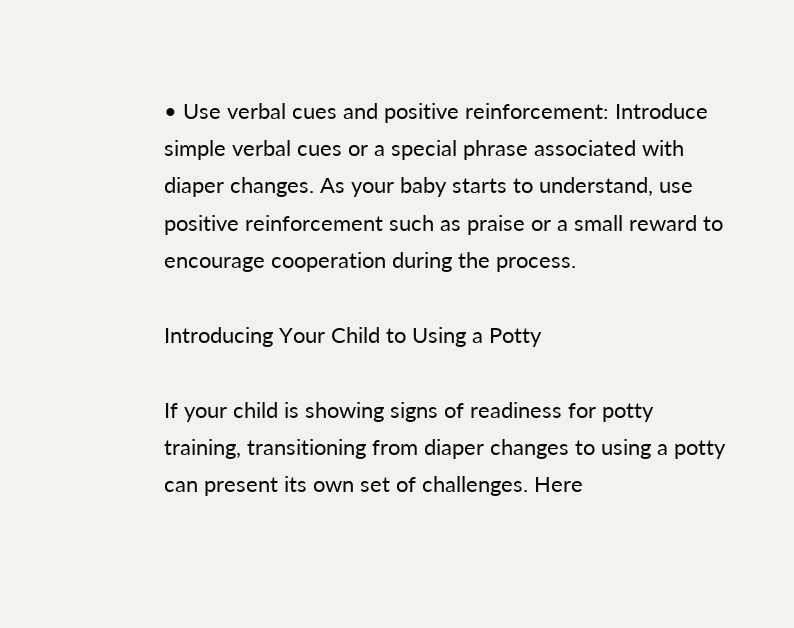• Use verbal cues and positive reinforcement: Introduce simple verbal cues or a special phrase associated with diaper changes. As your baby starts to understand, use positive reinforcement such as praise or a small reward to encourage cooperation during the process.

Introducing Your Child to Using a Potty

If your child is showing signs of readiness for potty training, transitioning from diaper changes to using a potty can present its own set of challenges. Here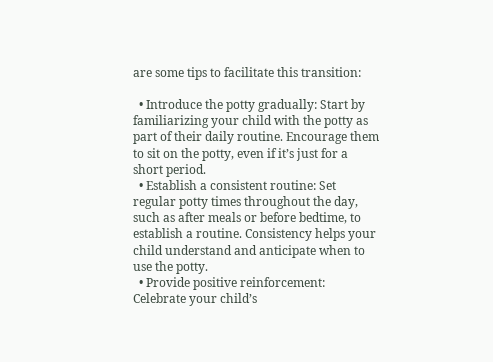are some tips to facilitate this transition:

  • Introduce the potty gradually: Start by familiarizing your child with the potty as part of their daily routine. Encourage them to sit on the potty, even if it’s just for a short period.
  • Establish a consistent routine: Set regular potty times throughout the day, such as after meals or before bedtime, to establish a routine. Consistency helps your child understand and anticipate when to use the potty.
  • Provide positive reinforcement: Celebrate your child’s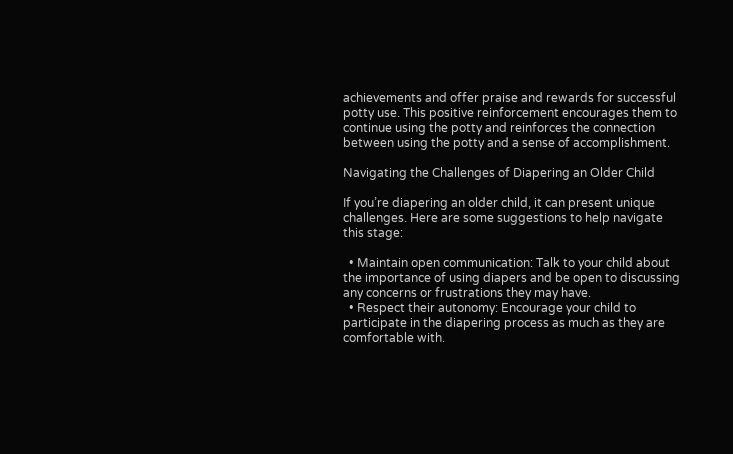achievements and offer praise and rewards for successful potty use. This positive reinforcement encourages them to continue using the potty and reinforces the connection between using the potty and a sense of accomplishment.

Navigating the Challenges of Diapering an Older Child

If you’re diapering an older child, it can present unique challenges. Here are some suggestions to help navigate this stage:

  • Maintain open communication: Talk to your child about the importance of using diapers and be open to discussing any concerns or frustrations they may have.
  • Respect their autonomy: Encourage your child to participate in the diapering process as much as they are comfortable with.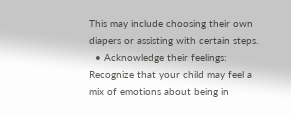This may include choosing their own diapers or assisting with certain steps.
  • Acknowledge their feelings: Recognize that your child may feel a mix of emotions about being in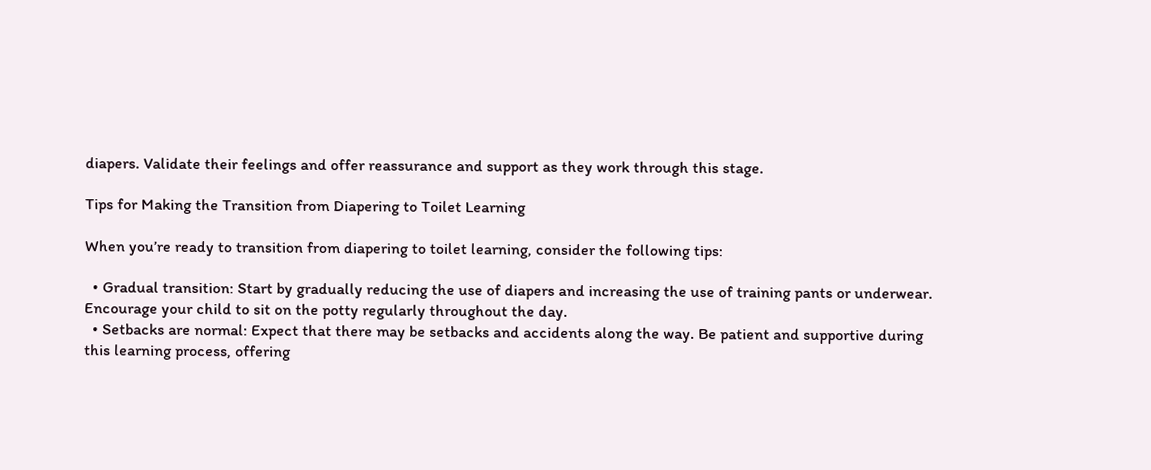diapers. Validate their feelings and offer reassurance and support as they work through this stage.

Tips for Making the Transition from Diapering to Toilet Learning

When you’re ready to transition from diapering to toilet learning, consider the following tips:

  • Gradual transition: Start by gradually reducing the use of diapers and increasing the use of training pants or underwear. Encourage your child to sit on the potty regularly throughout the day.
  • Setbacks are normal: Expect that there may be setbacks and accidents along the way. Be patient and supportive during this learning process, offering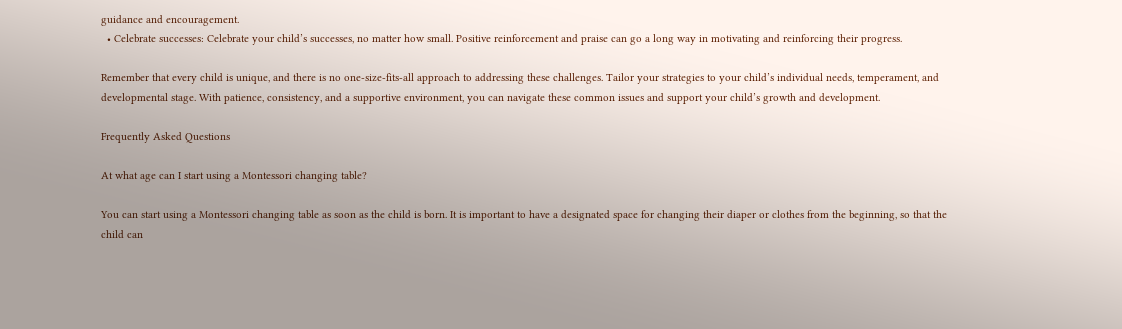guidance and encouragement.
  • Celebrate successes: Celebrate your child’s successes, no matter how small. Positive reinforcement and praise can go a long way in motivating and reinforcing their progress.

Remember that every child is unique, and there is no one-size-fits-all approach to addressing these challenges. Tailor your strategies to your child’s individual needs, temperament, and developmental stage. With patience, consistency, and a supportive environment, you can navigate these common issues and support your child’s growth and development.

Frequently Asked Questions

At what age can I start using a Montessori changing table?

You can start using a Montessori changing table as soon as the child is born. It is important to have a designated space for changing their diaper or clothes from the beginning, so that the child can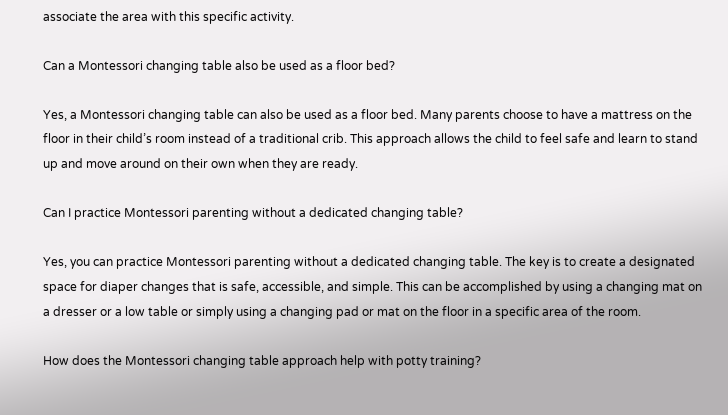associate the area with this specific activity.

Can a Montessori changing table also be used as a floor bed?

Yes, a Montessori changing table can also be used as a floor bed. Many parents choose to have a mattress on the floor in their child’s room instead of a traditional crib. This approach allows the child to feel safe and learn to stand up and move around on their own when they are ready.

Can I practice Montessori parenting without a dedicated changing table?

Yes, you can practice Montessori parenting without a dedicated changing table. The key is to create a designated space for diaper changes that is safe, accessible, and simple. This can be accomplished by using a changing mat on a dresser or a low table or simply using a changing pad or mat on the floor in a specific area of the room.

How does the Montessori changing table approach help with potty training?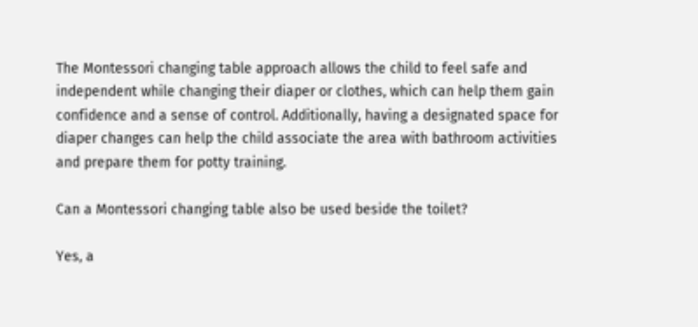The Montessori changing table approach allows the child to feel safe and independent while changing their diaper or clothes, which can help them gain confidence and a sense of control. Additionally, having a designated space for diaper changes can help the child associate the area with bathroom activities and prepare them for potty training.

Can a Montessori changing table also be used beside the toilet?

Yes, a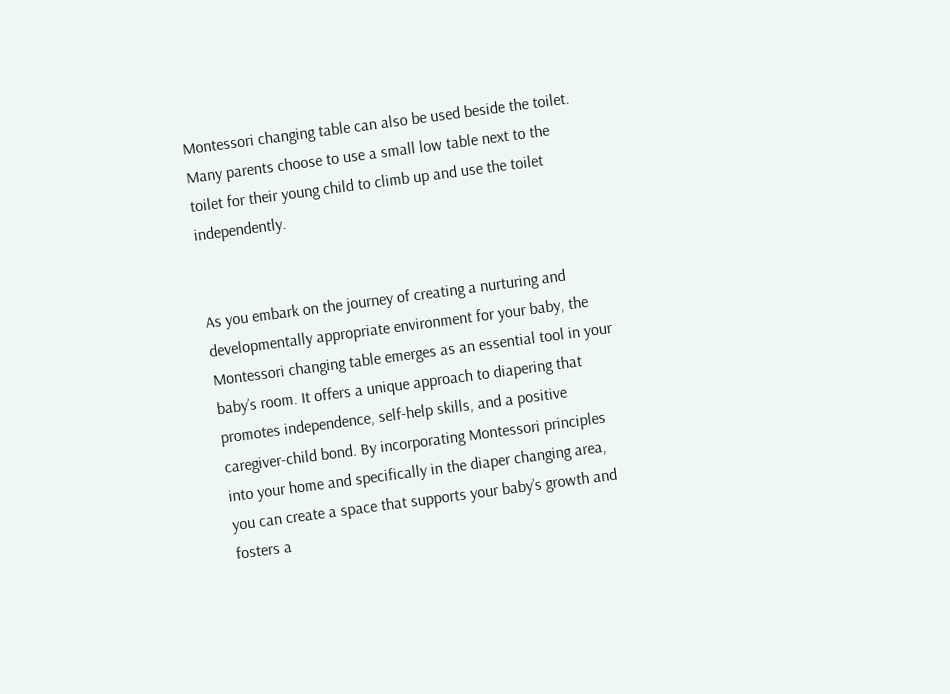Montessori changing table can also be used beside the toilet. Many parents choose to use a small low table next to the toilet for their young child to climb up and use the toilet independently.


As you embark on the journey of creating a nurturing and developmentally appropriate environment for your baby, the Montessori changing table emerges as an essential tool in your baby’s room. It offers a unique approach to diapering that promotes independence, self-help skills, and a positive caregiver-child bond. By incorporating Montessori principles into your home and specifically in the diaper changing area, you can create a space that supports your baby’s growth and fosters a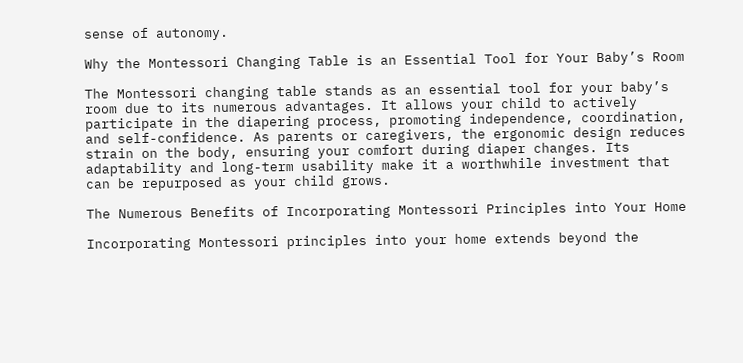sense of autonomy.

Why the Montessori Changing Table is an Essential Tool for Your Baby’s Room

The Montessori changing table stands as an essential tool for your baby’s room due to its numerous advantages. It allows your child to actively participate in the diapering process, promoting independence, coordination, and self-confidence. As parents or caregivers, the ergonomic design reduces strain on the body, ensuring your comfort during diaper changes. Its adaptability and long-term usability make it a worthwhile investment that can be repurposed as your child grows.

The Numerous Benefits of Incorporating Montessori Principles into Your Home

Incorporating Montessori principles into your home extends beyond the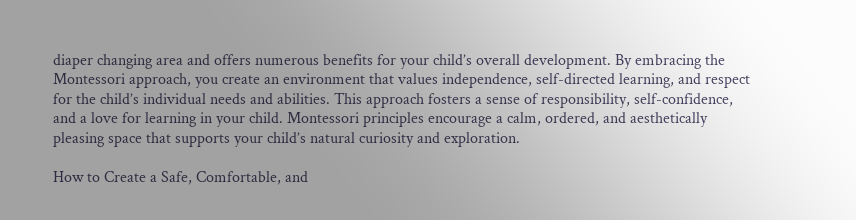diaper changing area and offers numerous benefits for your child’s overall development. By embracing the Montessori approach, you create an environment that values independence, self-directed learning, and respect for the child’s individual needs and abilities. This approach fosters a sense of responsibility, self-confidence, and a love for learning in your child. Montessori principles encourage a calm, ordered, and aesthetically pleasing space that supports your child’s natural curiosity and exploration.

How to Create a Safe, Comfortable, and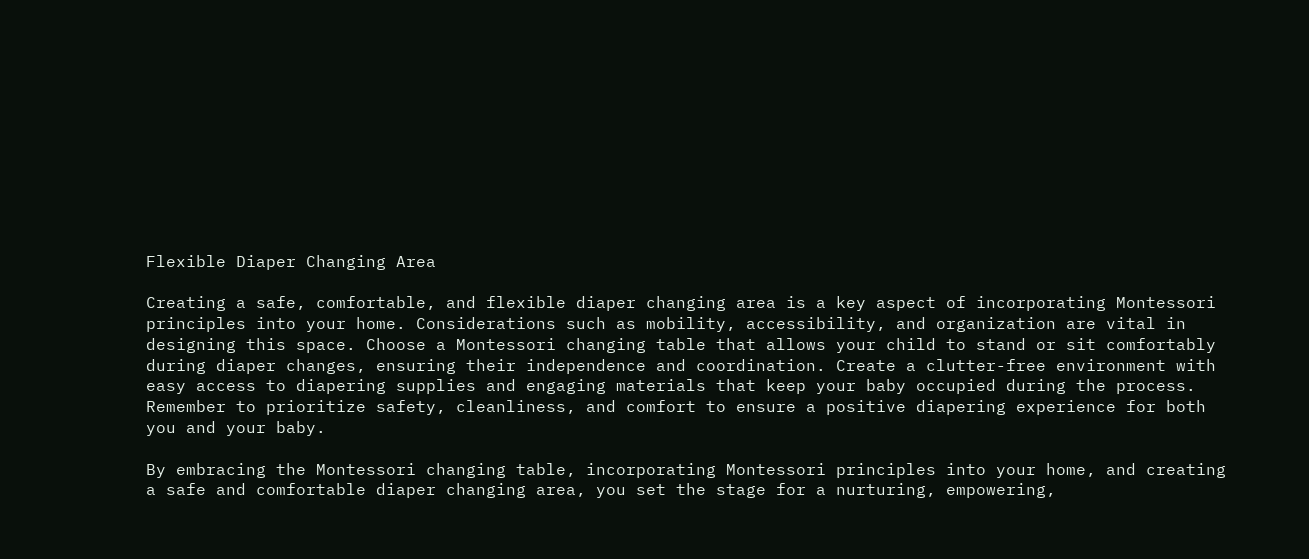Flexible Diaper Changing Area

Creating a safe, comfortable, and flexible diaper changing area is a key aspect of incorporating Montessori principles into your home. Considerations such as mobility, accessibility, and organization are vital in designing this space. Choose a Montessori changing table that allows your child to stand or sit comfortably during diaper changes, ensuring their independence and coordination. Create a clutter-free environment with easy access to diapering supplies and engaging materials that keep your baby occupied during the process. Remember to prioritize safety, cleanliness, and comfort to ensure a positive diapering experience for both you and your baby.

By embracing the Montessori changing table, incorporating Montessori principles into your home, and creating a safe and comfortable diaper changing area, you set the stage for a nurturing, empowering,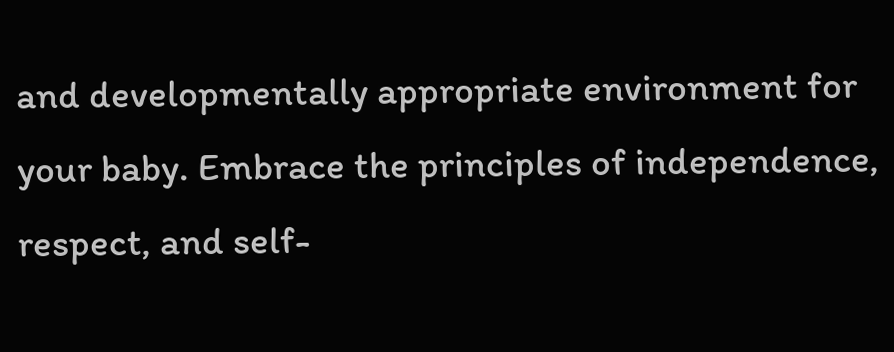and developmentally appropriate environment for your baby. Embrace the principles of independence, respect, and self-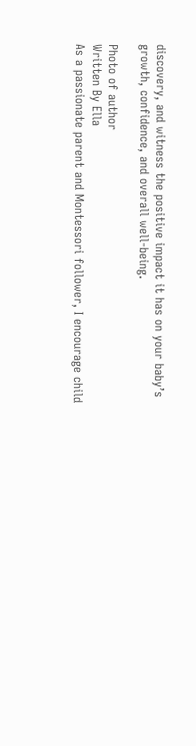discovery, and witness the positive impact it has on your baby’s growth, confidence, and overall well-being.

Photo of author
Written By Ella
As a passionate parent and Montessori follower, I encourage child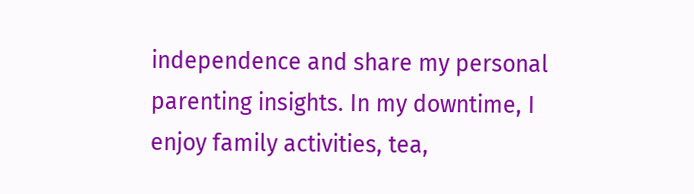independence and share my personal parenting insights. In my downtime, I enjoy family activities, tea,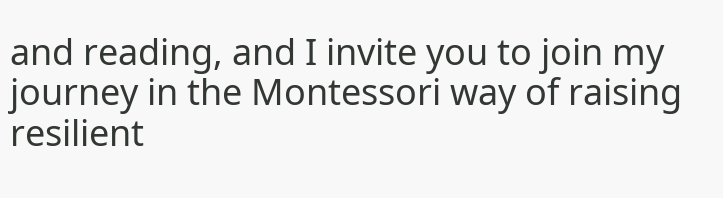and reading, and I invite you to join my journey in the Montessori way of raising resilient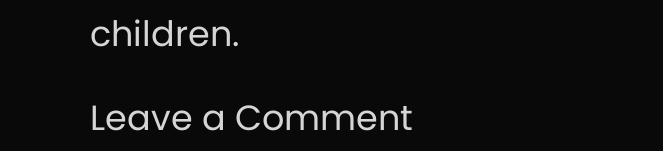children.

Leave a Comment